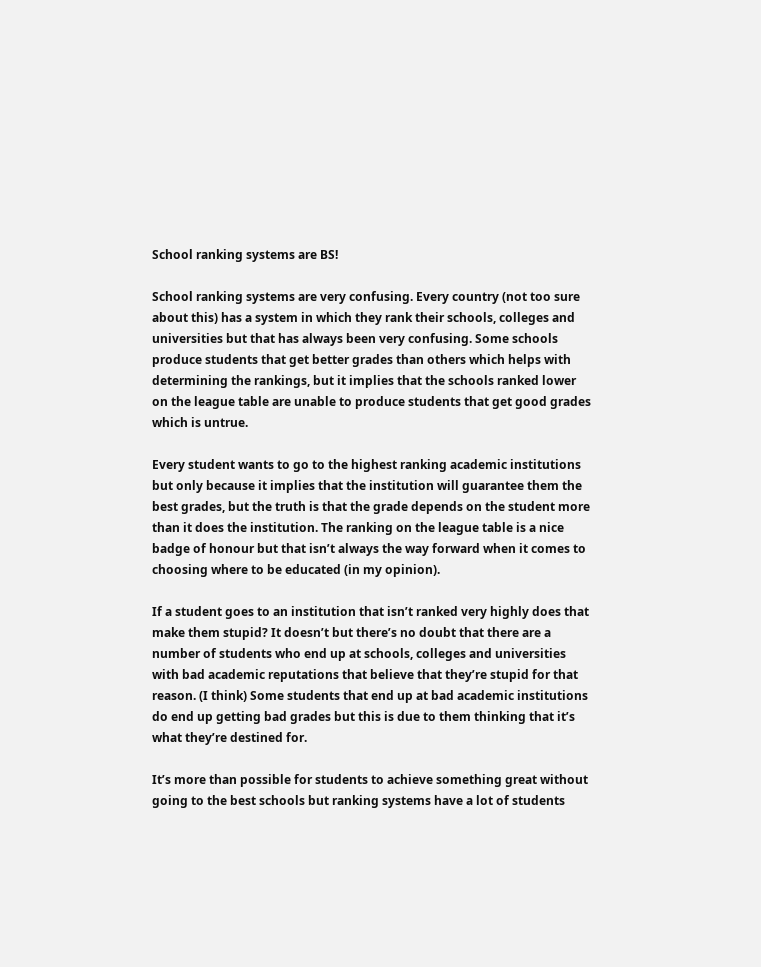School ranking systems are BS!

School ranking systems are very confusing. Every country (not too sure about this) has a system in which they rank their schools, colleges and universities but that has always been very confusing. Some schools produce students that get better grades than others which helps with determining the rankings, but it implies that the schools ranked lower on the league table are unable to produce students that get good grades which is untrue.

Every student wants to go to the highest ranking academic institutions but only because it implies that the institution will guarantee them the best grades, but the truth is that the grade depends on the student more than it does the institution. The ranking on the league table is a nice badge of honour but that isn’t always the way forward when it comes to choosing where to be educated (in my opinion).

If a student goes to an institution that isn’t ranked very highly does that make them stupid? It doesn’t but there’s no doubt that there are a number of students who end up at schools, colleges and universities with bad academic reputations that believe that they’re stupid for that reason. (I think) Some students that end up at bad academic institutions do end up getting bad grades but this is due to them thinking that it’s what they’re destined for.

It’s more than possible for students to achieve something great without going to the best schools but ranking systems have a lot of students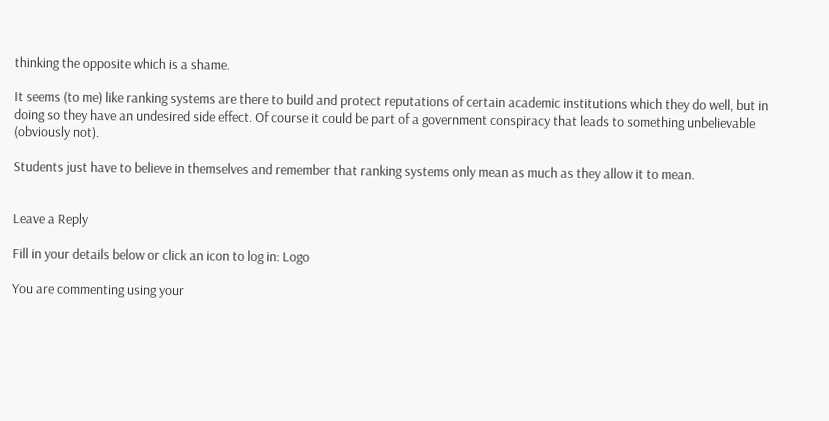thinking the opposite which is a shame.

It seems (to me) like ranking systems are there to build and protect reputations of certain academic institutions which they do well, but in doing so they have an undesired side effect. Of course it could be part of a government conspiracy that leads to something unbelievable (obviously not).

Students just have to believe in themselves and remember that ranking systems only mean as much as they allow it to mean.


Leave a Reply

Fill in your details below or click an icon to log in: Logo

You are commenting using your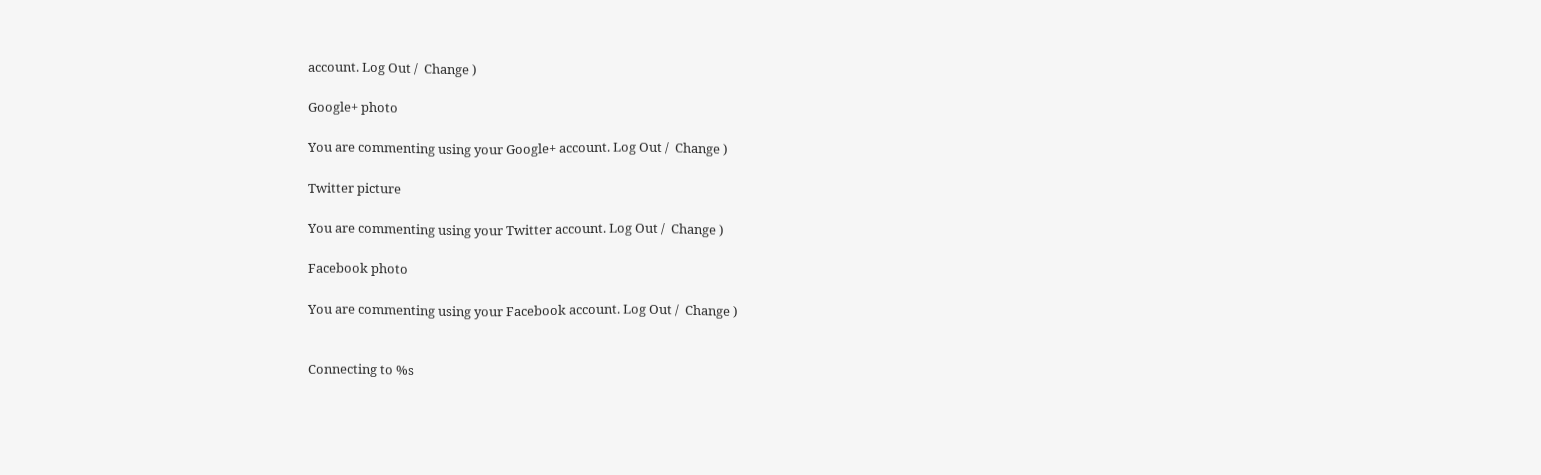account. Log Out /  Change )

Google+ photo

You are commenting using your Google+ account. Log Out /  Change )

Twitter picture

You are commenting using your Twitter account. Log Out /  Change )

Facebook photo

You are commenting using your Facebook account. Log Out /  Change )


Connecting to %s